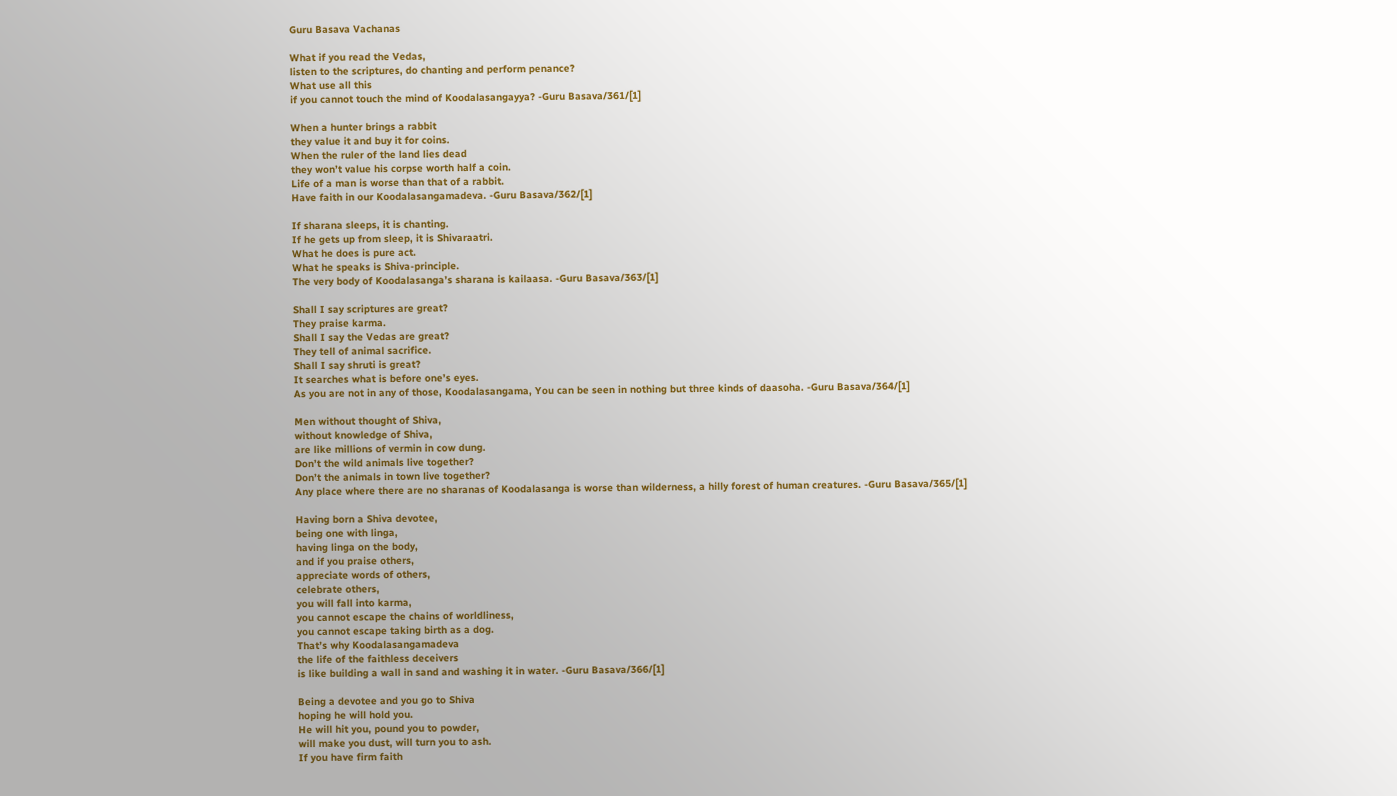Guru Basava Vachanas

What if you read the Vedas,
listen to the scriptures, do chanting and perform penance?
What use all this
if you cannot touch the mind of Koodalasangayya? -Guru Basava/361/[1]

When a hunter brings a rabbit
they value it and buy it for coins.
When the ruler of the land lies dead
they won’t value his corpse worth half a coin.
Life of a man is worse than that of a rabbit.
Have faith in our Koodalasangamadeva. -Guru Basava/362/[1]

If sharana sleeps, it is chanting.
If he gets up from sleep, it is Shivaraatri.
What he does is pure act.
What he speaks is Shiva-principle.
The very body of Koodalasanga’s sharana is kailaasa. -Guru Basava/363/[1]

Shall I say scriptures are great?
They praise karma.
Shall I say the Vedas are great?
They tell of animal sacrifice.
Shall I say shruti is great?
It searches what is before one’s eyes.
As you are not in any of those, Koodalasangama, You can be seen in nothing but three kinds of daasoha. -Guru Basava/364/[1]

Men without thought of Shiva,
without knowledge of Shiva,
are like millions of vermin in cow dung.
Don’t the wild animals live together?
Don’t the animals in town live together?
Any place where there are no sharanas of Koodalasanga is worse than wilderness, a hilly forest of human creatures. -Guru Basava/365/[1]

Having born a Shiva devotee,
being one with linga,
having linga on the body,
and if you praise others,
appreciate words of others,
celebrate others,
you will fall into karma,
you cannot escape the chains of worldliness,
you cannot escape taking birth as a dog.
That’s why Koodalasangamadeva
the life of the faithless deceivers
is like building a wall in sand and washing it in water. -Guru Basava/366/[1]

Being a devotee and you go to Shiva
hoping he will hold you.
He will hit you, pound you to powder,
will make you dust, will turn you to ash.
If you have firm faith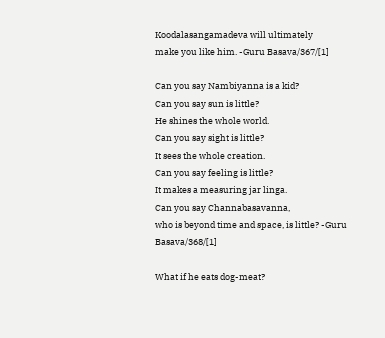Koodalasangamadeva will ultimately
make you like him. -Guru Basava/367/[1]

Can you say Nambiyanna is a kid?
Can you say sun is little?
He shines the whole world.
Can you say sight is little?
It sees the whole creation.
Can you say feeling is little?
It makes a measuring jar linga.
Can you say Channabasavanna,
who is beyond time and space, is little? -Guru Basava/368/[1]

What if he eats dog-meat?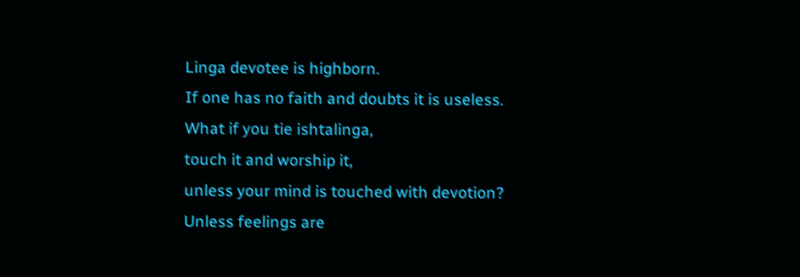Linga devotee is highborn.
If one has no faith and doubts it is useless.
What if you tie ishtalinga,
touch it and worship it,
unless your mind is touched with devotion?
Unless feelings are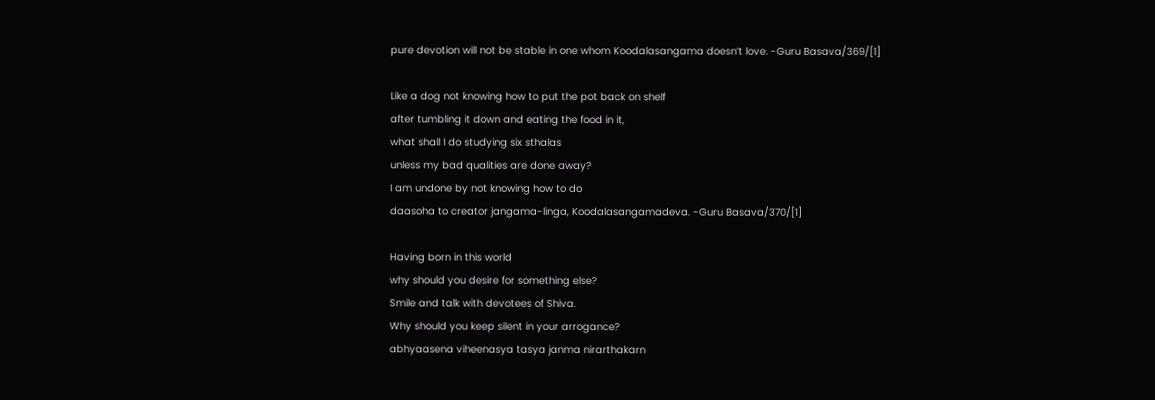pure devotion will not be stable in one whom Koodalasangama doesn’t love. -Guru Basava/369/[1]

Like a dog not knowing how to put the pot back on shelf
after tumbling it down and eating the food in it,
what shall I do studying six sthalas
unless my bad qualities are done away?
I am undone by not knowing how to do
daasoha to creator jangama-linga, Koodalasangamadeva. -Guru Basava/370/[1]

Having born in this world
why should you desire for something else?
Smile and talk with devotees of Shiva.
Why should you keep silent in your arrogance?
abhyaasena viheenasya tasya janma nirarthakarn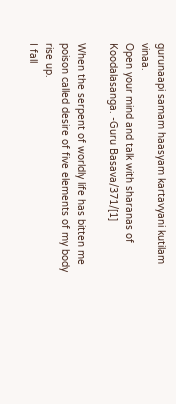gurunaapi samam haasyam kartavyani kutilam vinaa.
Open your mind and talk with sharanas of Koodalasanga. -Guru Basava/371/[1]

When the serpent of worldly life has bitten me
poison called desire of five elements of my body rise up.
I fall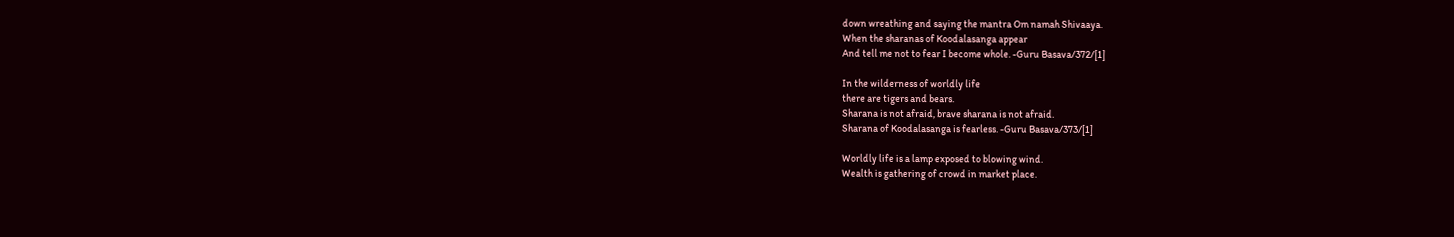down wreathing and saying the mantra Om namah Shivaaya.
When the sharanas of Koodalasanga appear
And tell me not to fear I become whole. -Guru Basava/372/[1]

In the wilderness of worldly life
there are tigers and bears.
Sharana is not afraid, brave sharana is not afraid.
Sharana of Koodalasanga is fearless. -Guru Basava/373/[1]

Worldly life is a lamp exposed to blowing wind.
Wealth is gathering of crowd in market place.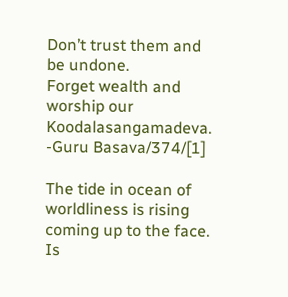Don’t trust them and be undone.
Forget wealth and worship our Koodalasangamadeva. -Guru Basava/374/[1]

The tide in ocean of worldliness is rising
coming up to the face.
Is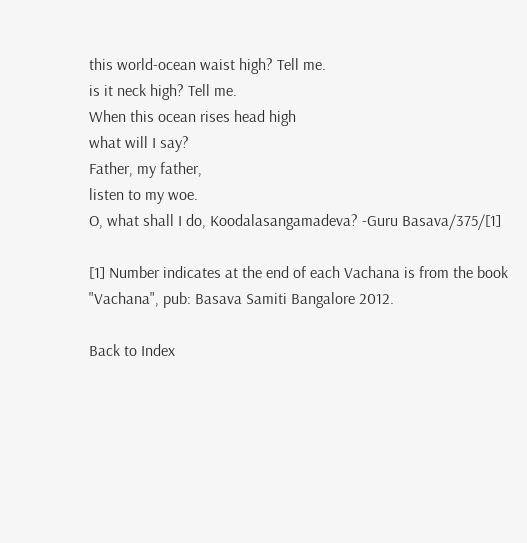this world-ocean waist high? Tell me.
is it neck high? Tell me.
When this ocean rises head high
what will I say?
Father, my father,
listen to my woe.
O, what shall I do, Koodalasangamadeva? -Guru Basava/375/[1]

[1] Number indicates at the end of each Vachana is from the book "Vachana", pub: Basava Samiti Bangalore 2012.

Back to Index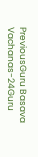PreviousGuru Basava Vachanas-24Guru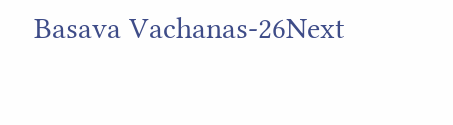Basava Vachanas-26Next